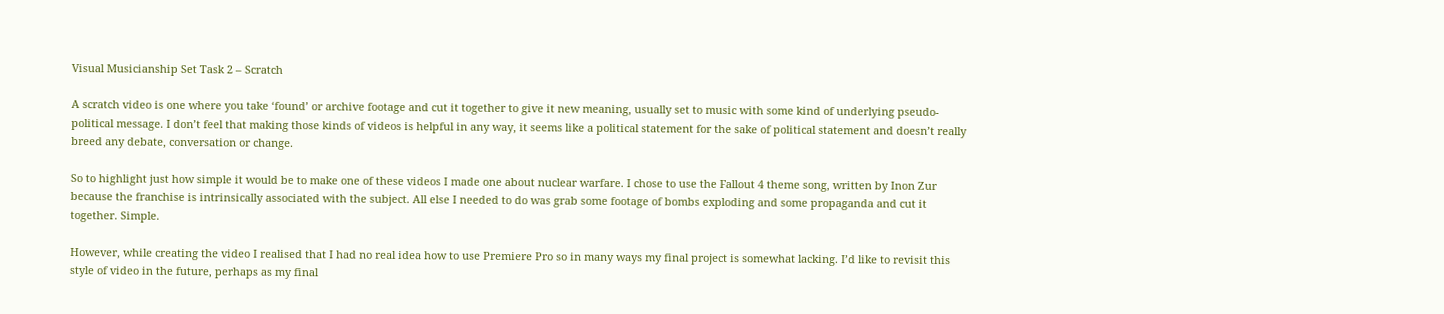Visual Musicianship Set Task 2 – Scratch

A scratch video is one where you take ‘found’ or archive footage and cut it together to give it new meaning, usually set to music with some kind of underlying pseudo-political message. I don’t feel that making those kinds of videos is helpful in any way, it seems like a political statement for the sake of political statement and doesn’t really breed any debate, conversation or change.

So to highlight just how simple it would be to make one of these videos I made one about nuclear warfare. I chose to use the Fallout 4 theme song, written by Inon Zur because the franchise is intrinsically associated with the subject. All else I needed to do was grab some footage of bombs exploding and some propaganda and cut it together. Simple.

However, while creating the video I realised that I had no real idea how to use Premiere Pro so in many ways my final project is somewhat lacking. I’d like to revisit this style of video in the future, perhaps as my final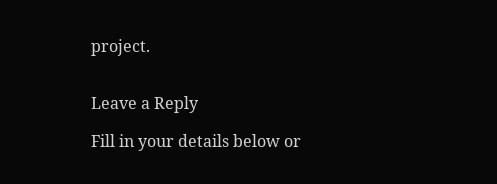project.


Leave a Reply

Fill in your details below or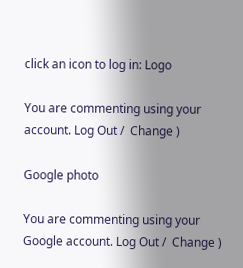click an icon to log in: Logo

You are commenting using your account. Log Out /  Change )

Google photo

You are commenting using your Google account. Log Out /  Change )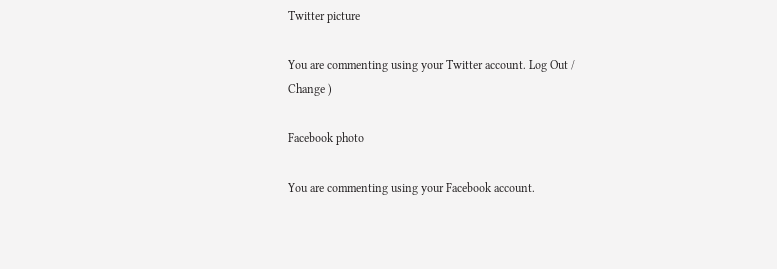Twitter picture

You are commenting using your Twitter account. Log Out /  Change )

Facebook photo

You are commenting using your Facebook account.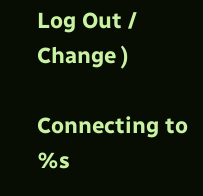Log Out /  Change )

Connecting to %s